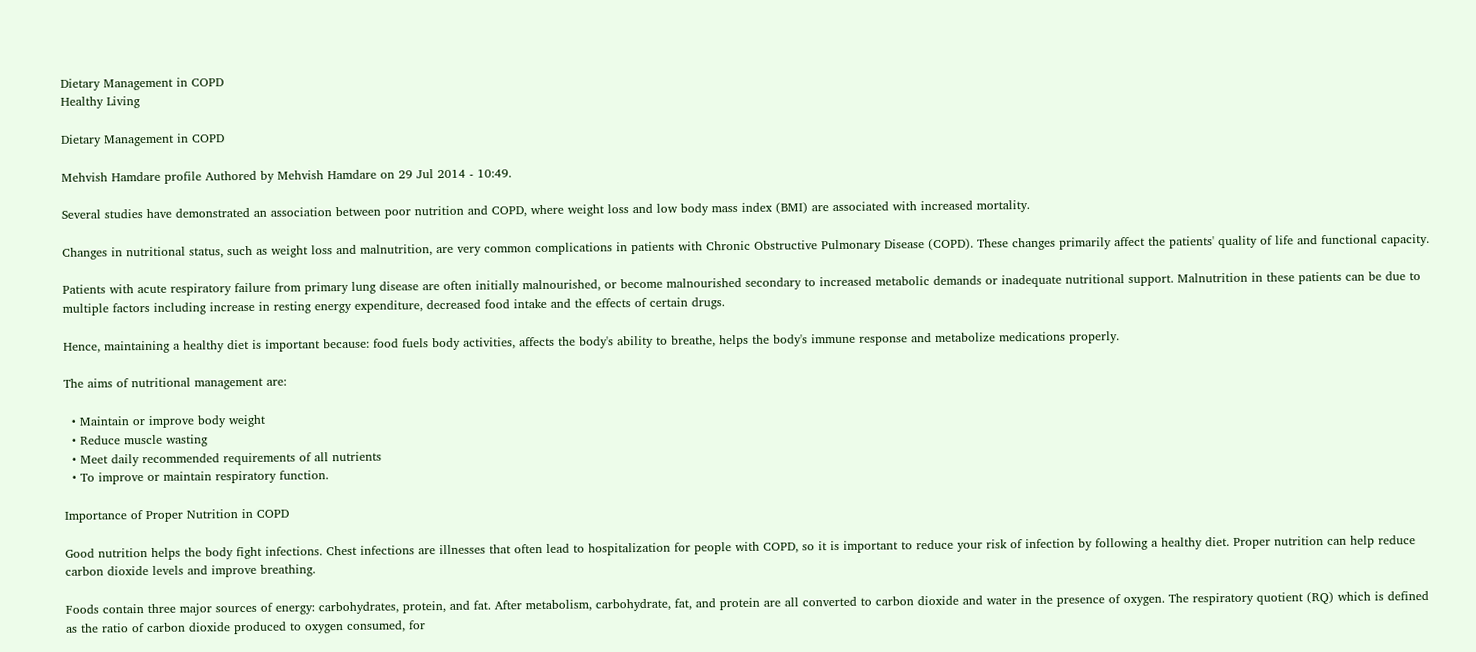Dietary Management in COPD
Healthy Living

Dietary Management in COPD

Mehvish Hamdare profile Authored by Mehvish Hamdare on 29 Jul 2014 - 10:49.

Several studies have demonstrated an association between poor nutrition and COPD, where weight loss and low body mass index (BMI) are associated with increased mortality.

Changes in nutritional status, such as weight loss and malnutrition, are very common complications in patients with Chronic Obstructive Pulmonary Disease (COPD). These changes primarily affect the patients' quality of life and functional capacity.

Patients with acute respiratory failure from primary lung disease are often initially malnourished, or become malnourished secondary to increased metabolic demands or inadequate nutritional support. Malnutrition in these patients can be due to multiple factors including increase in resting energy expenditure, decreased food intake and the effects of certain drugs.

Hence, maintaining a healthy diet is important because: food fuels body activities, affects the body's ability to breathe, helps the body's immune response and metabolize medications properly.

The aims of nutritional management are:

  • Maintain or improve body weight
  • Reduce muscle wasting
  • Meet daily recommended requirements of all nutrients
  • To improve or maintain respiratory function.

Importance of Proper Nutrition in COPD

Good nutrition helps the body fight infections. Chest infections are illnesses that often lead to hospitalization for people with COPD, so it is important to reduce your risk of infection by following a healthy diet. Proper nutrition can help reduce carbon dioxide levels and improve breathing.

Foods contain three major sources of energy: carbohydrates, protein, and fat. After metabolism, carbohydrate, fat, and protein are all converted to carbon dioxide and water in the presence of oxygen. The respiratory quotient (RQ) which is defined as the ratio of carbon dioxide produced to oxygen consumed, for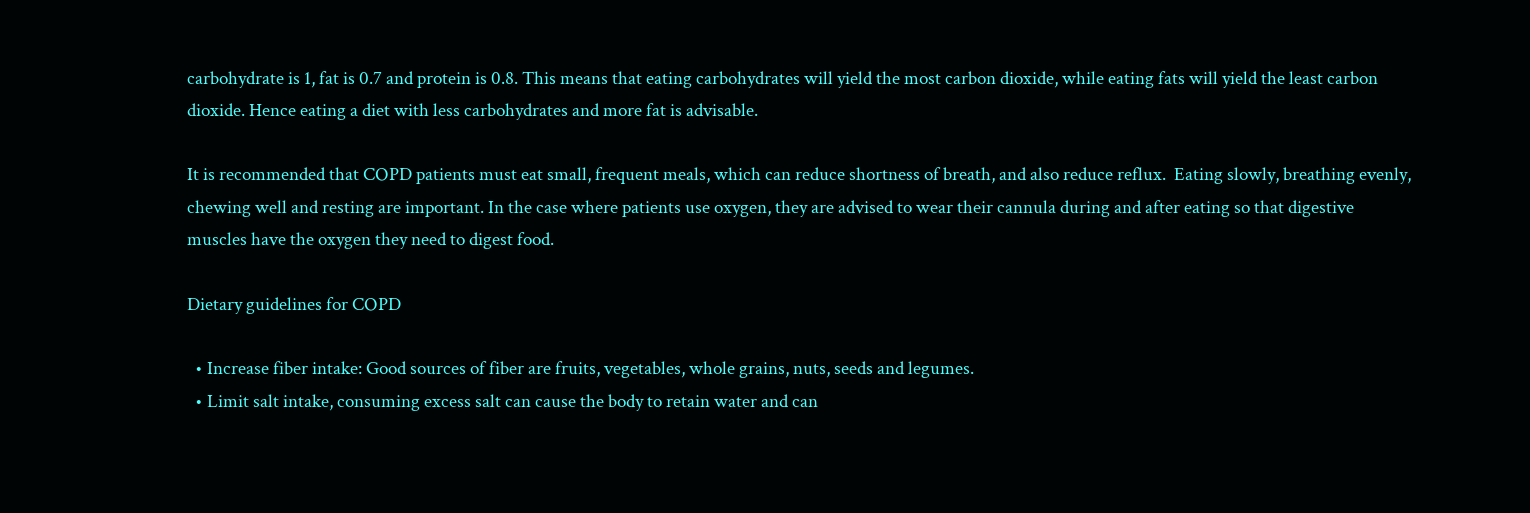carbohydrate is 1, fat is 0.7 and protein is 0.8. This means that eating carbohydrates will yield the most carbon dioxide, while eating fats will yield the least carbon dioxide. Hence eating a diet with less carbohydrates and more fat is advisable.

It is recommended that COPD patients must eat small, frequent meals, which can reduce shortness of breath, and also reduce reflux.  Eating slowly, breathing evenly, chewing well and resting are important. In the case where patients use oxygen, they are advised to wear their cannula during and after eating so that digestive muscles have the oxygen they need to digest food.

Dietary guidelines for COPD

  • Increase fiber intake: Good sources of fiber are fruits, vegetables, whole grains, nuts, seeds and legumes.
  • Limit salt intake, consuming excess salt can cause the body to retain water and can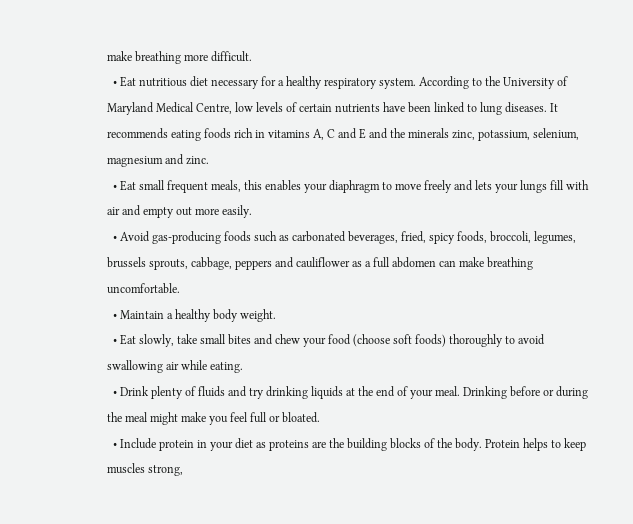make breathing more difficult.
  • Eat nutritious diet necessary for a healthy respiratory system. According to the University of Maryland Medical Centre, low levels of certain nutrients have been linked to lung diseases. It recommends eating foods rich in vitamins A, C and E and the minerals zinc, potassium, selenium, magnesium and zinc.
  • Eat small frequent meals, this enables your diaphragm to move freely and lets your lungs fill with air and empty out more easily.
  • Avoid gas-producing foods such as carbonated beverages, fried, spicy foods, broccoli, legumes, brussels sprouts, cabbage, peppers and cauliflower as a full abdomen can make breathing uncomfortable.
  • Maintain a healthy body weight.
  • Eat slowly, take small bites and chew your food (choose soft foods) thoroughly to avoid swallowing air while eating.
  • Drink plenty of fluids and try drinking liquids at the end of your meal. Drinking before or during the meal might make you feel full or bloated.
  • Include protein in your diet as proteins are the building blocks of the body. Protein helps to keep muscles strong,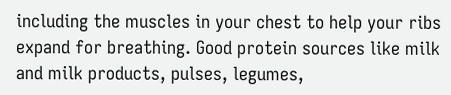including the muscles in your chest to help your ribs expand for breathing. Good protein sources like milk and milk products, pulses, legumes,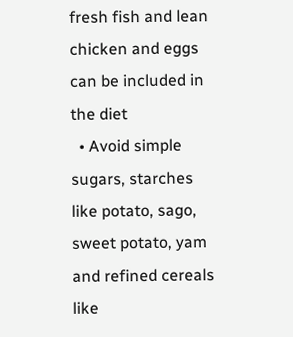fresh fish and lean chicken and eggs can be included in the diet
  • Avoid simple sugars, starches like potato, sago, sweet potato, yam and refined cereals like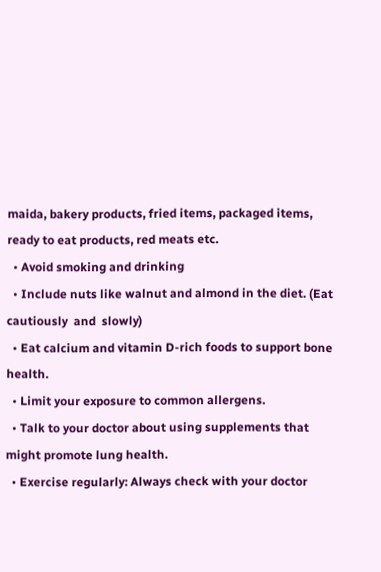maida, bakery products, fried items, packaged items, ready to eat products, red meats etc.
  • Avoid smoking and drinking
  • Include nuts like walnut and almond in the diet. (Eat cautiously  and  slowly)
  • Eat calcium and vitamin D-rich foods to support bone health.
  • Limit your exposure to common allergens.
  • Talk to your doctor about using supplements that might promote lung health.
  • Exercise regularly: Always check with your doctor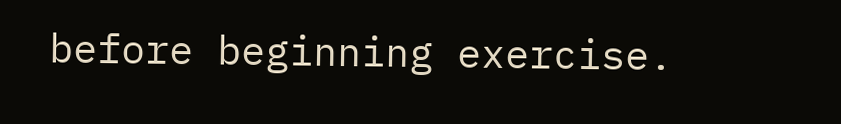before beginning exercise.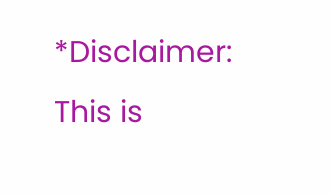*Disclaimer: This is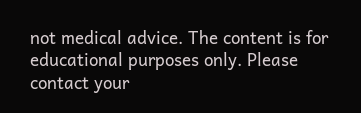not medical advice. The content is for educational purposes only. Please contact your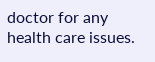doctor for any health care issues.